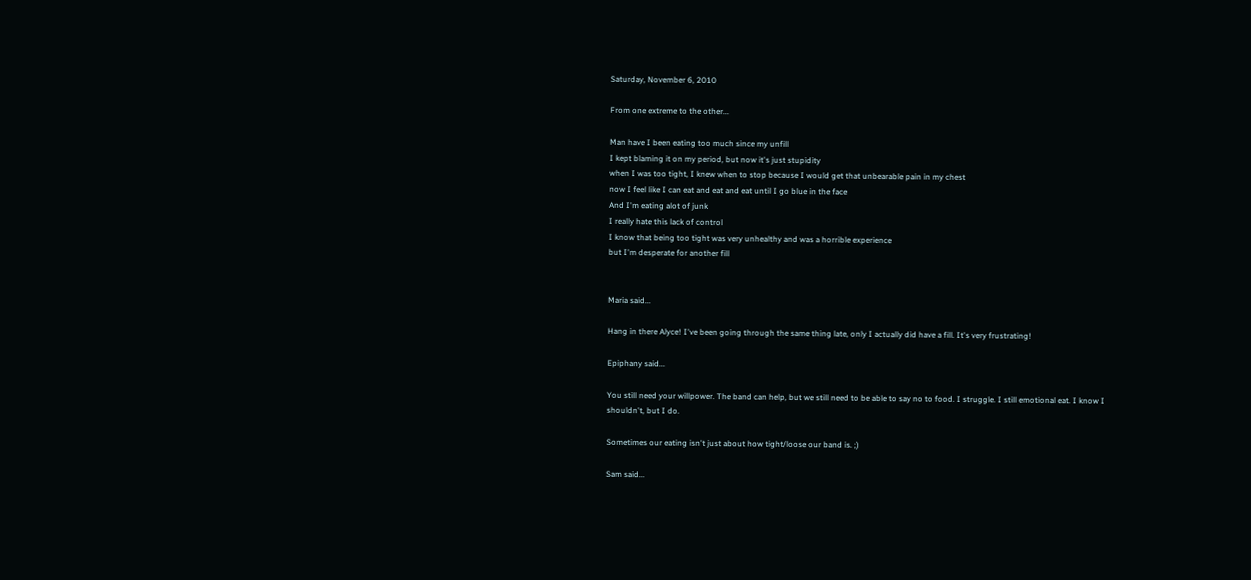Saturday, November 6, 2010

From one extreme to the other...

Man have I been eating too much since my unfill
I kept blaming it on my period, but now it's just stupidity
when I was too tight, I knew when to stop because I would get that unbearable pain in my chest
now I feel like I can eat and eat and eat until I go blue in the face
And I'm eating alot of junk
I really hate this lack of control
I know that being too tight was very unhealthy and was a horrible experience
but I'm desperate for another fill


Maria said...

Hang in there Alyce! I've been going through the same thing late, only I actually did have a fill. It's very frustrating!

Epiphany said...

You still need your willpower. The band can help, but we still need to be able to say no to food. I struggle. I still emotional eat. I know I shouldn't, but I do.

Sometimes our eating isn't just about how tight/loose our band is. ;)

Sam said...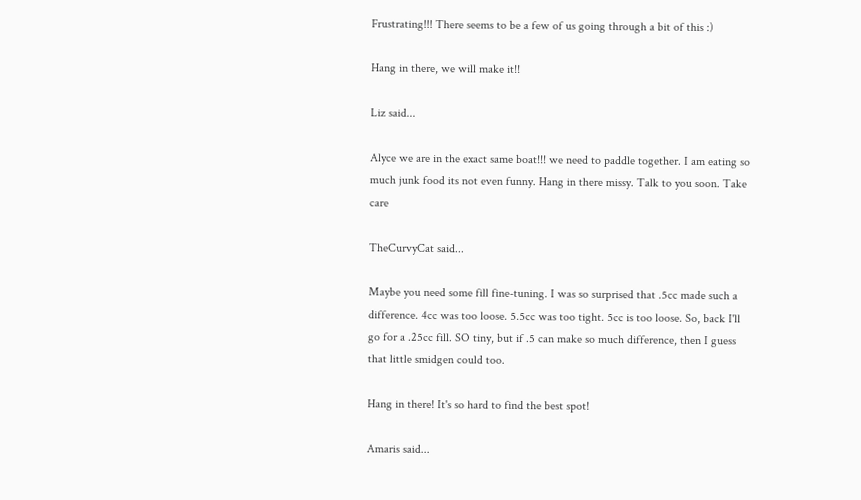Frustrating!!! There seems to be a few of us going through a bit of this :)

Hang in there, we will make it!!

Liz said...

Alyce we are in the exact same boat!!! we need to paddle together. I am eating so much junk food its not even funny. Hang in there missy. Talk to you soon. Take care

TheCurvyCat said...

Maybe you need some fill fine-tuning. I was so surprised that .5cc made such a difference. 4cc was too loose. 5.5cc was too tight. 5cc is too loose. So, back I'll go for a .25cc fill. SO tiny, but if .5 can make so much difference, then I guess that little smidgen could too.

Hang in there! It's so hard to find the best spot!

Amaris said...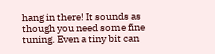hang in there! It sounds as though you need some fine tuning. Even a tiny bit can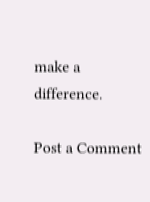make a difference.

Post a Comment